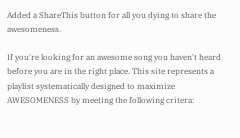Added a ShareThis button for all you dying to share the awesomeness.

If you're looking for an awesome song you haven't heard before you are in the right place. This site represents a playlist systematically designed to maximize AWESOMENESS by meeting the following critera: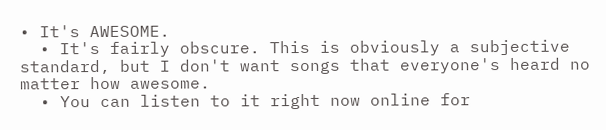• It's AWESOME.
  • It's fairly obscure. This is obviously a subjective standard, but I don't want songs that everyone's heard no matter how awesome.
  • You can listen to it right now online for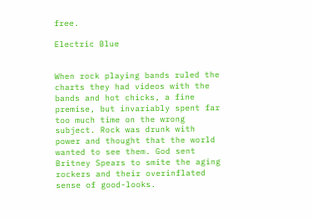free.

Electric Blue


When rock playing bands ruled the charts they had videos with the bands and hot chicks, a fine premise, but invariably spent far too much time on the wrong subject. Rock was drunk with power and thought that the world wanted to see them. God sent Britney Spears to smite the aging rockers and their overinflated sense of good-looks.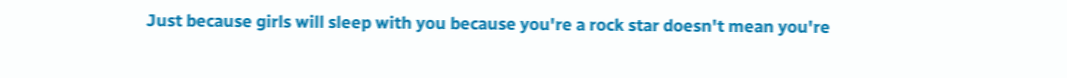Just because girls will sleep with you because you're a rock star doesn't mean you're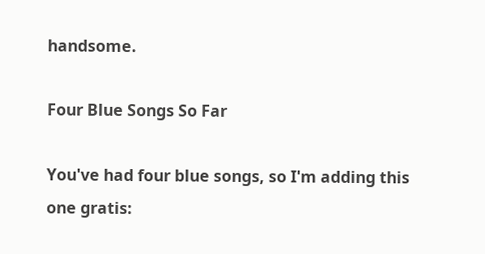handsome.

Four Blue Songs So Far

You've had four blue songs, so I'm adding this one gratis: